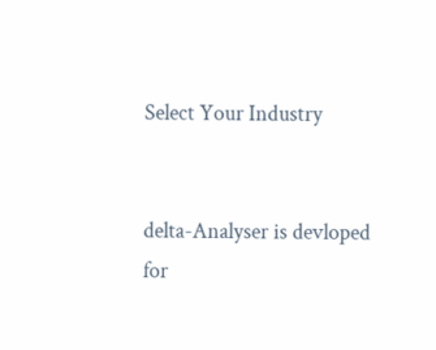Select Your Industry


delta-Analyser is devloped for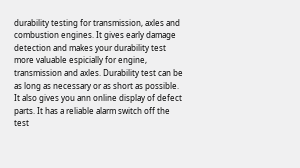durability testing for transmission, axles and combustion engines. It gives early damage detection and makes your durability test more valuable espicially for engine, transmission and axles. Durability test can be as long as necessary or as short as possible. It also gives you ann online display of defect parts. It has a reliable alarm switch off the test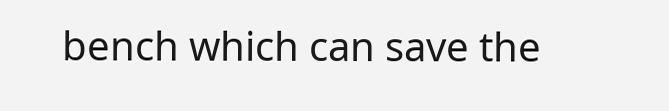bench which can save the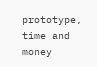prototype, time and money